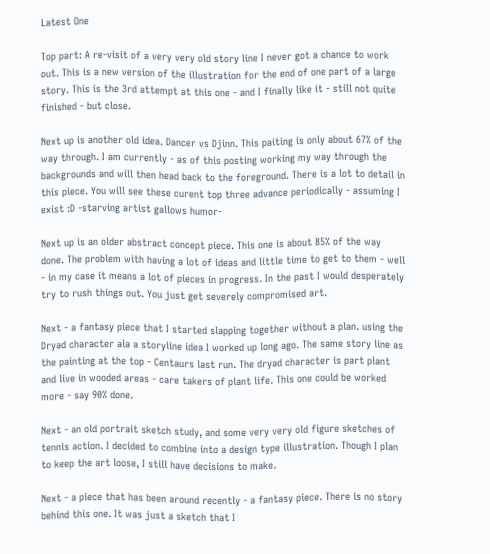Latest One

Top part: A re-visit of a very very old story line I never got a chance to work out. This is a new version of the illustration for the end of one part of a large story. This is the 3rd attempt at this one - and I finally like it - still not quite finished - but close.

Next up is another old idea. Dancer vs Djinn. This paiting is only about 67% of the way through. I am currently - as of this posting working my way through the backgrounds and will then head back to the foreground. There is a lot to detail in this piece. You will see these curent top three advance periodically - assuming I exist :D -starving artist gallows humor-

Next up is an older abstract concept piece. This one is about 85% of the way done. The problem with having a lot of ideas and little time to get to them - well - in my case it means a lot of pieces in progress. In the past I would desperately try to rush things out. You just get severely compromised art.

Next - a fantasy piece that I started slapping together without a plan. using the Dryad character ala a storyline idea I worked up long ago. The same story line as the painting at the top - Centaurs last run. The dryad character is part plant and live in wooded areas - care takers of plant life. This one could be worked more - say 90% done.

Next - an old portrait sketch study, and some very very old figure sketches of tennis action. I decided to combine into a design type illustration. Though I plan to keep the art loose, I still have decisions to make.

Next - a piece that has been around recently - a fantasy piece. There is no story behind this one. It was just a sketch that I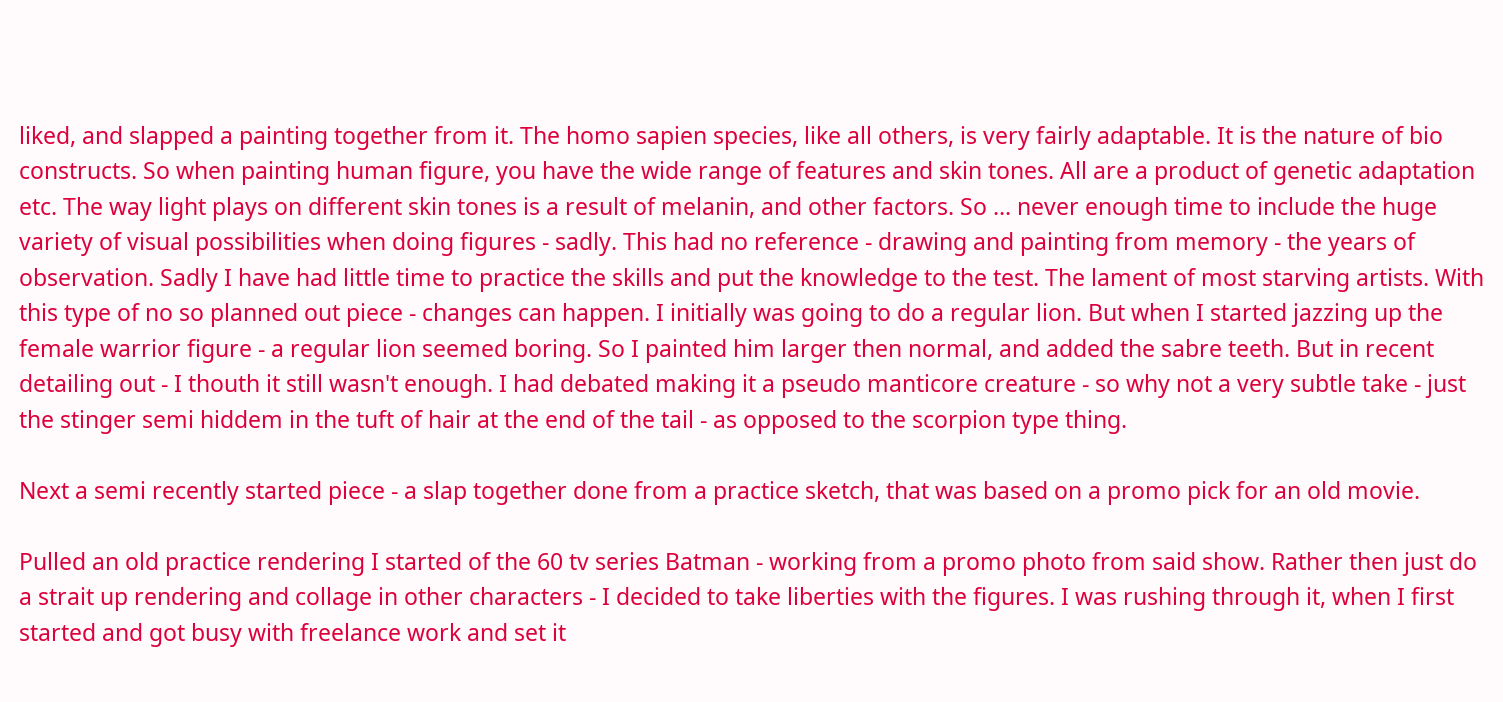liked, and slapped a painting together from it. The homo sapien species, like all others, is very fairly adaptable. It is the nature of bio constructs. So when painting human figure, you have the wide range of features and skin tones. All are a product of genetic adaptation etc. The way light plays on different skin tones is a result of melanin, and other factors. So ... never enough time to include the huge variety of visual possibilities when doing figures - sadly. This had no reference - drawing and painting from memory - the years of observation. Sadly I have had little time to practice the skills and put the knowledge to the test. The lament of most starving artists. With this type of no so planned out piece - changes can happen. I initially was going to do a regular lion. But when I started jazzing up the female warrior figure - a regular lion seemed boring. So I painted him larger then normal, and added the sabre teeth. But in recent detailing out - I thouth it still wasn't enough. I had debated making it a pseudo manticore creature - so why not a very subtle take - just the stinger semi hiddem in the tuft of hair at the end of the tail - as opposed to the scorpion type thing.

Next a semi recently started piece - a slap together done from a practice sketch, that was based on a promo pick for an old movie.

Pulled an old practice rendering I started of the 60 tv series Batman - working from a promo photo from said show. Rather then just do a strait up rendering and collage in other characters - I decided to take liberties with the figures. I was rushing through it, when I first started and got busy with freelance work and set it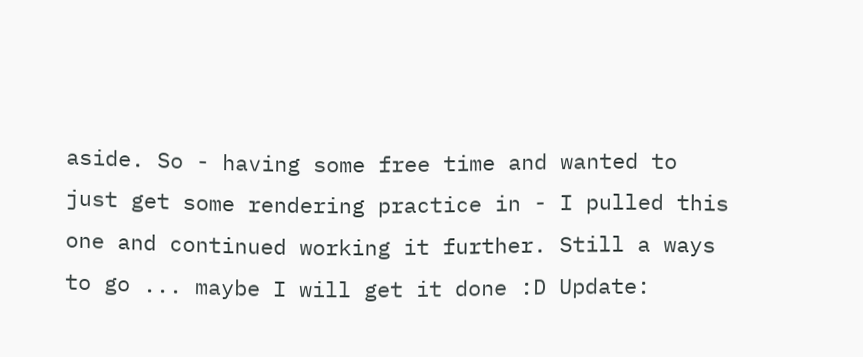aside. So - having some free time and wanted to just get some rendering practice in - I pulled this one and continued working it further. Still a ways to go ... maybe I will get it done :D Update: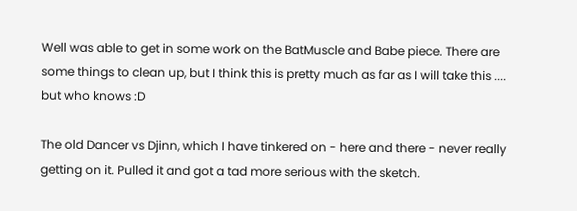Well was able to get in some work on the BatMuscle and Babe piece. There are some things to clean up, but I think this is pretty much as far as I will take this .... but who knows :D

The old Dancer vs Djinn, which I have tinkered on - here and there - never really getting on it. Pulled it and got a tad more serious with the sketch.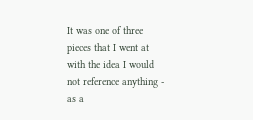It was one of three pieces that I went at with the idea I would not reference anything - as a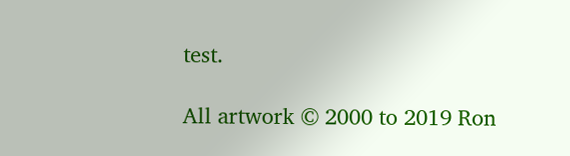test.

All artwork © 2000 to 2019 Ron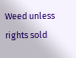Weed unless rights sold